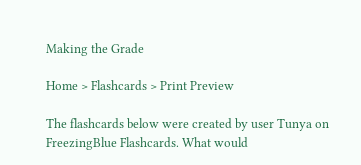Making the Grade

Home > Flashcards > Print Preview

The flashcards below were created by user Tunya on FreezingBlue Flashcards. What would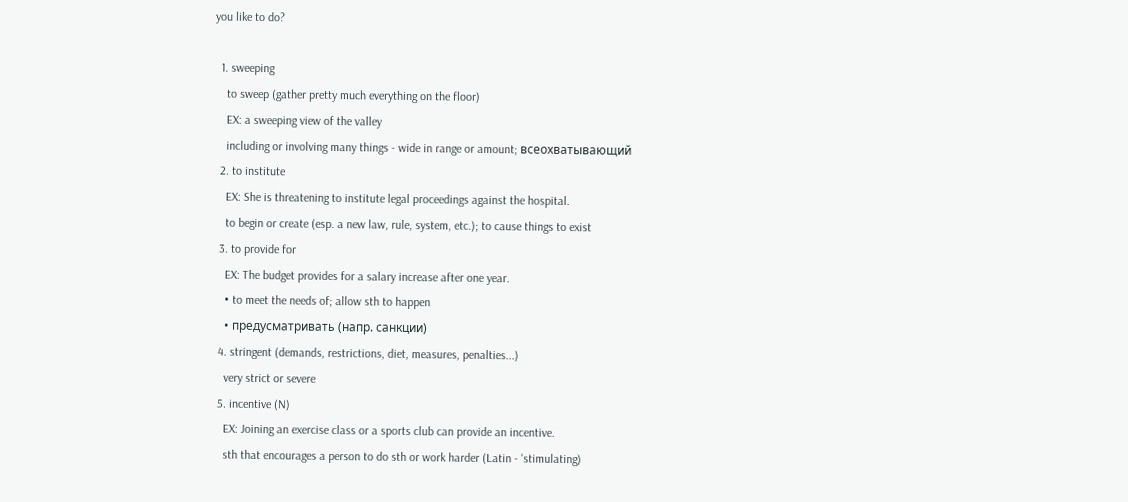you like to do?

  1. sweeping
    to sweep (gather pretty much everything on the floor)
    EX: a sweeping view of the valley
    including or involving many things - wide in range or amount; всеохватывающий
  2. to institute
    EX: She is threatening to institute legal proceedings against the hospital.
    to begin or create (esp. a new law, rule, system, etc.); to cause things to exist
  3. to provide for
    EX: The budget provides for a salary increase after one year.
    • to meet the needs of; allow sth to happen
    • предусматривать (напр. санкции)
  4. stringent (demands, restrictions, diet, measures, penalties...)
    very strict or severe
  5. incentive (N)
    EX: Joining an exercise class or a sports club can provide an incentive.
    sth that encourages a person to do sth or work harder (Latin - 'stimulating)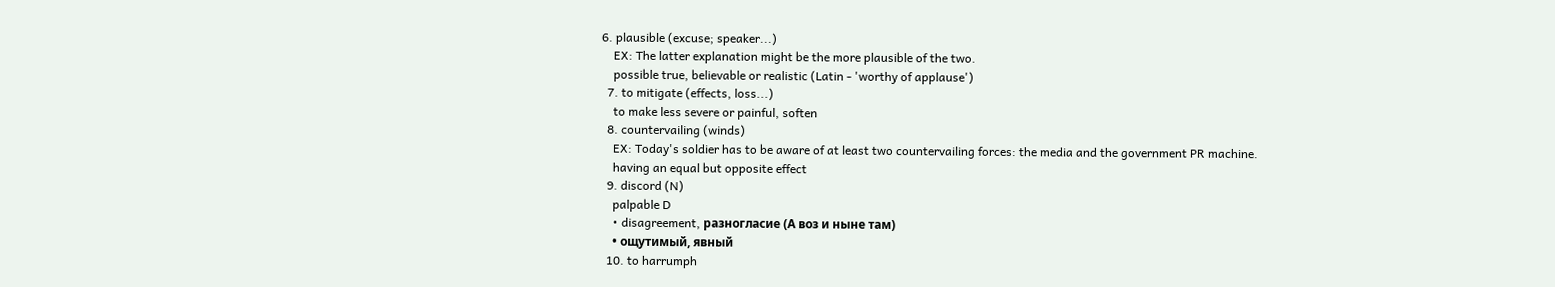6. plausible (excuse; speaker...)
    EX: The latter explanation might be the more plausible of the two.
    possible true, believable or realistic (Latin - 'worthy of applause')
  7. to mitigate (effects, loss...)
    to make less severe or painful, soften
  8. countervailing (winds)
    EX: Today's soldier has to be aware of at least two countervailing forces: the media and the government PR machine.
    having an equal but opposite effect
  9. discord (N)
    palpable D
    • disagreement, разногласие (А воз и ныне там)
    • ощутимый, явный
  10. to harrumph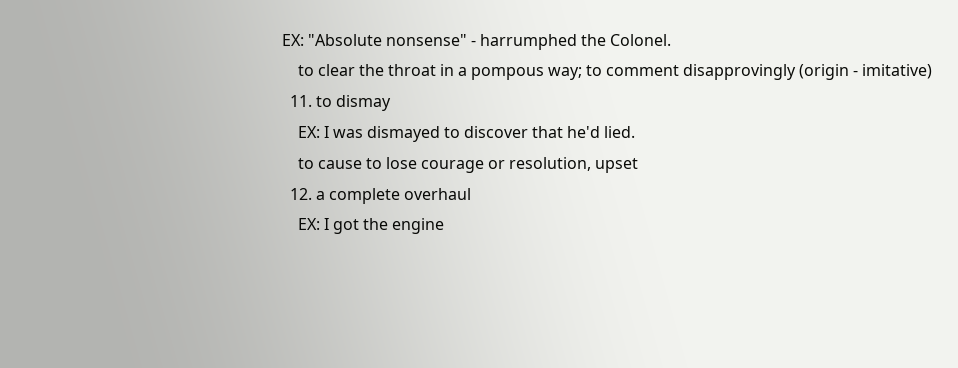EX: "Absolute nonsense" - harrumphed the Colonel.
    to clear the throat in a pompous way; to comment disapprovingly (origin - imitative)
  11. to dismay
    EX: I was dismayed to discover that he'd lied.
    to cause to lose courage or resolution, upset
  12. a complete overhaul
    EX: I got the engine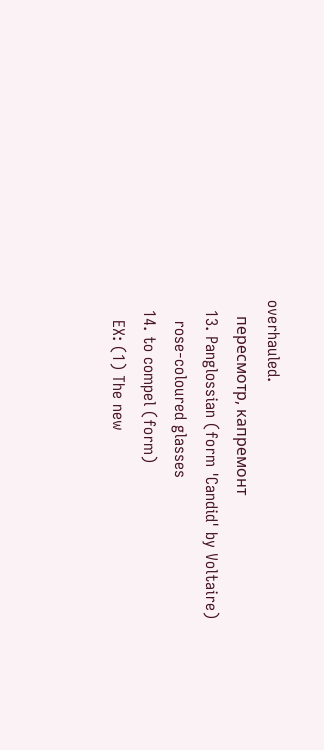overhauled.
    пересмотр, капремонт
  13. Panglossian (form 'Candid' by Voltaire)
    rose-coloured glasses
  14. to compel (form)
    EX: (1) The new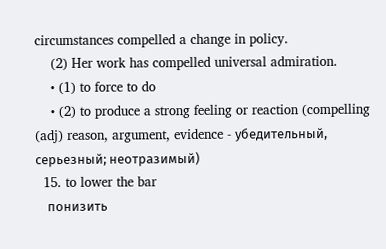circumstances compelled a change in policy.
    (2) Her work has compelled universal admiration.
    • (1) to force to do
    • (2) to produce a strong feeling or reaction (compelling (adj) reason, argument, evidence - убедительный, серьезный; неотразимый)
  15. to lower the bar
    понизить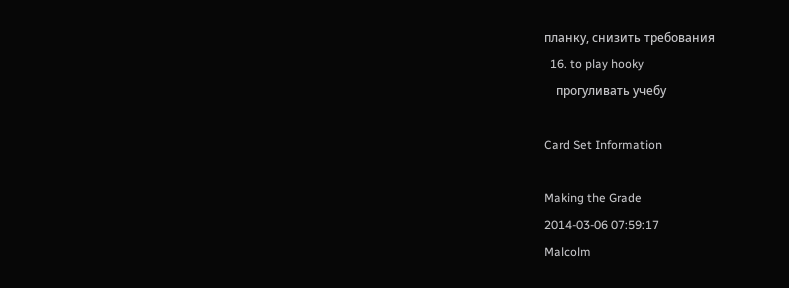планку, снизить требования
  16. to play hooky
    прогуливать учебу

Card Set Information

Making the Grade
2014-03-06 07:59:17
Malcolm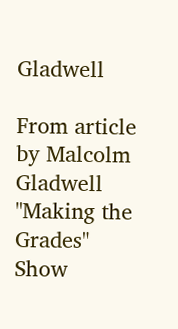Gladwell

From article by Malcolm Gladwell "Making the Grades"
Show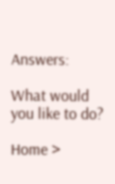Answers:

What would you like to do?

Home >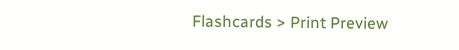Flashcards > Print Preview